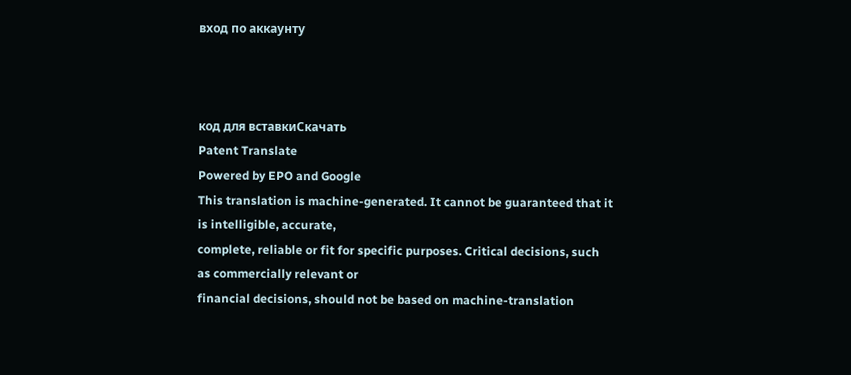вход по аккаунту



код для вставкиСкачать
Patent Translate
Powered by EPO and Google
This translation is machine-generated. It cannot be guaranteed that it is intelligible, accurate,
complete, reliable or fit for specific purposes. Critical decisions, such as commercially relevant or
financial decisions, should not be based on machine-translation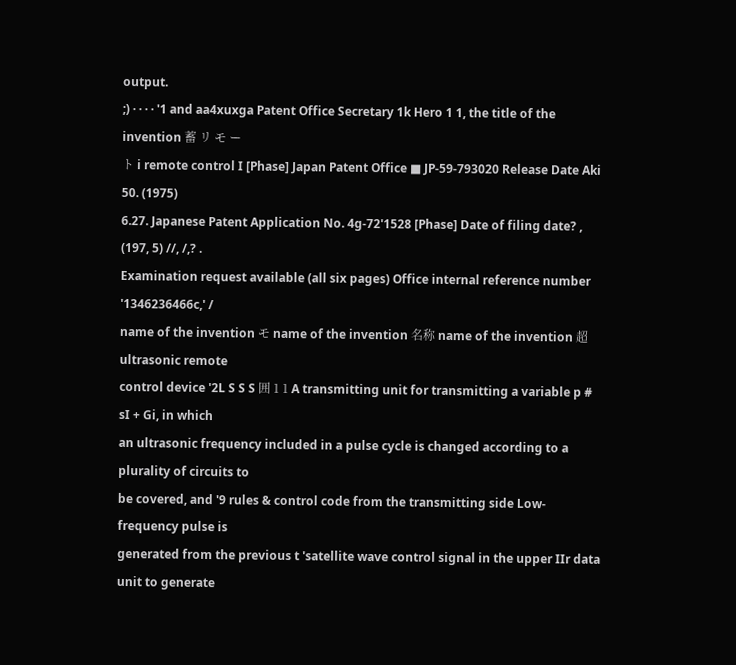output.
;) · · · · '1 and aa4xuxga Patent Office Secretary 1k Hero 1 1, the title of the invention 蓄 リ モ ー
ト i remote control I [Phase] Japan Patent Office ■ JP-59-793020 Release Date Aki 50. (1975)
6.27. Japanese Patent Application No. 4g-72'1528 [Phase] Date of filing date? , (197, 5) //, /,? .
Examination request available (all six pages) Office internal reference number '1346236466c,' /
name of the invention モ name of the invention 名称 name of the invention 超 ultrasonic remote
control device '2L S S S 囲 1 1 A transmitting unit for transmitting a variable p # sI + Gi, in which
an ultrasonic frequency included in a pulse cycle is changed according to a plurality of circuits to
be covered, and '9 rules & control code from the transmitting side Low-frequency pulse is
generated from the previous t 'satellite wave control signal in the upper IIr data unit to generate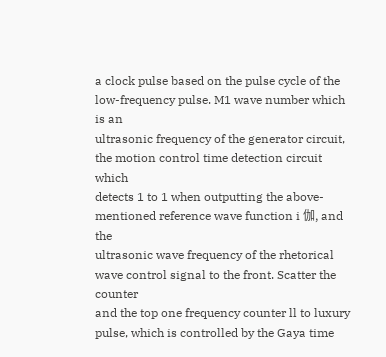a clock pulse based on the pulse cycle of the low-frequency pulse. M1 wave number which is an
ultrasonic frequency of the generator circuit, the motion control time detection circuit which
detects 1 to 1 when outputting the above-mentioned reference wave function i 伽, and the
ultrasonic wave frequency of the rhetorical wave control signal to the front. Scatter the counter
and the top one frequency counter ll to luxury pulse, which is controlled by the Gaya time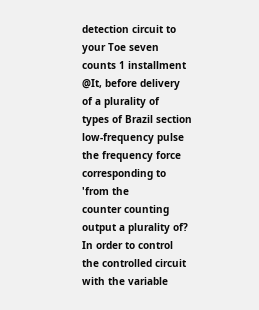detection circuit to your Toe seven counts 1 installment @It, before delivery of a plurality of
types of Brazil section low-frequency pulse the frequency force corresponding to 'from the
counter counting output a plurality of? In order to control the controlled circuit with the variable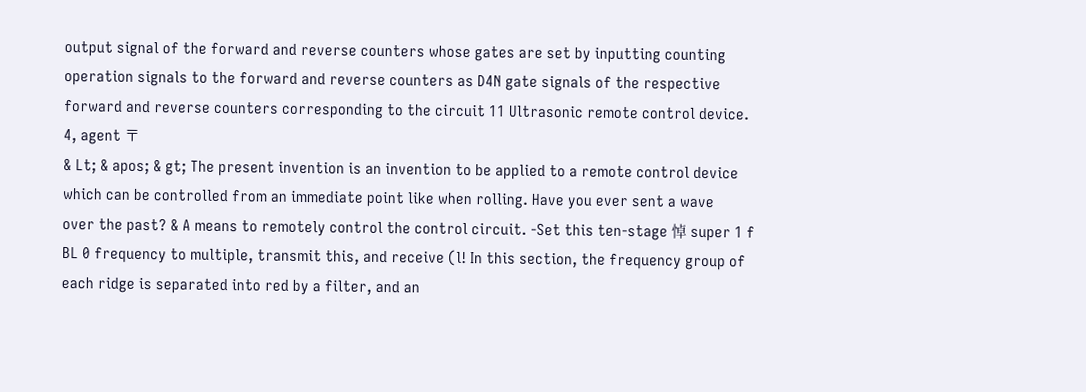output signal of the forward and reverse counters whose gates are set by inputting counting
operation signals to the forward and reverse counters as D4N gate signals of the respective
forward and reverse counters corresponding to the circuit 11 Ultrasonic remote control device.
4, agent 〒
& Lt; & apos; & gt; The present invention is an invention to be applied to a remote control device
which can be controlled from an immediate point like when rolling. Have you ever sent a wave
over the past? & A means to remotely control the control circuit. -Set this ten-stage 悼 super 1 f
BL 0 frequency to multiple, transmit this, and receive (l! In this section, the frequency group of
each ridge is separated into red by a filter, and an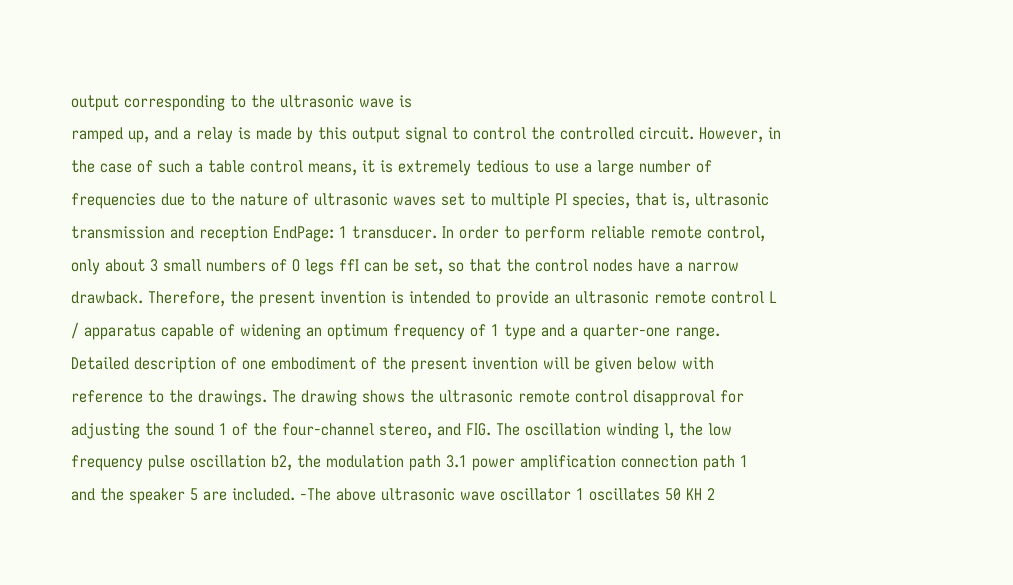output corresponding to the ultrasonic wave is
ramped up, and a relay is made by this output signal to control the controlled circuit. However, in
the case of such a table control means, it is extremely tedious to use a large number of
frequencies due to the nature of ultrasonic waves set to multiple PI species, that is, ultrasonic
transmission and reception EndPage: 1 transducer. In order to perform reliable remote control,
only about 3 small numbers of O legs ffI can be set, so that the control nodes have a narrow
drawback. Therefore, the present invention is intended to provide an ultrasonic remote control L
/ apparatus capable of widening an optimum frequency of 1 type and a quarter-one range.
Detailed description of one embodiment of the present invention will be given below with
reference to the drawings. The drawing shows the ultrasonic remote control disapproval for
adjusting the sound 1 of the four-channel stereo, and FIG. The oscillation winding l, the low
frequency pulse oscillation b2, the modulation path 3.1 power amplification connection path 1
and the speaker 5 are included. -The above ultrasonic wave oscillator 1 oscillates 50 KH 2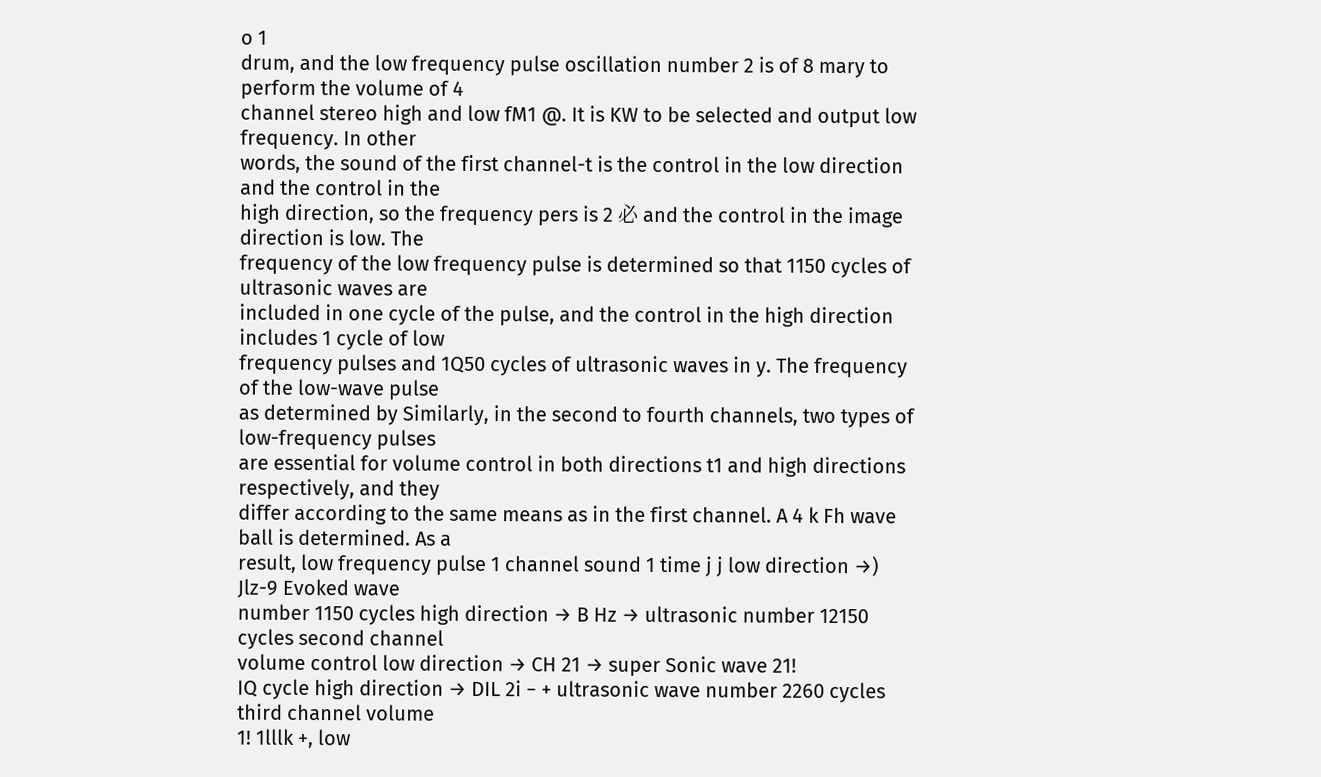o 1
drum, and the low frequency pulse oscillation number 2 is of 8 mary to perform the volume of 4
channel stereo high and low fM1 @. It is KW to be selected and output low frequency. In other
words, the sound of the first channel-t is the control in the low direction and the control in the
high direction, so the frequency pers is 2 必 and the control in the image direction is low. The
frequency of the low frequency pulse is determined so that 1150 cycles of ultrasonic waves are
included in one cycle of the pulse, and the control in the high direction includes 1 cycle of low
frequency pulses and 1Q50 cycles of ultrasonic waves in y. The frequency of the low-wave pulse
as determined by Similarly, in the second to fourth channels, two types of low-frequency pulses
are essential for volume control in both directions t1 and high directions respectively, and they
differ according to the same means as in the first channel. A 4 k Fh wave ball is determined. As a
result, low frequency pulse 1 channel sound 1 time j j low direction →) Jlz-9 Evoked wave
number 1150 cycles high direction → B Hz → ultrasonic number 12150 cycles second channel
volume control low direction → CH 21 → super Sonic wave 21!
IQ cycle high direction → DIL 2i − + ultrasonic wave number 2260 cycles third channel volume
1! 1lllk +, low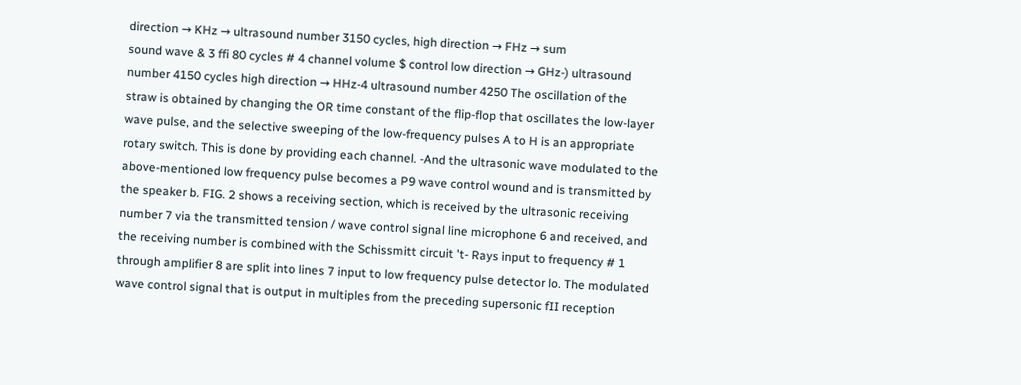direction → KHz → ultrasound number 3150 cycles, high direction → FHz → sum
sound wave & 3 ffi 80 cycles # 4 channel volume $ control low direction → GHz-) ultrasound
number 4150 cycles high direction → HHz-4 ultrasound number 4250 The oscillation of the
straw is obtained by changing the OR time constant of the flip-flop that oscillates the low-layer
wave pulse, and the selective sweeping of the low-frequency pulses A to H is an appropriate
rotary switch. This is done by providing each channel. -And the ultrasonic wave modulated to the
above-mentioned low frequency pulse becomes a P9 wave control wound and is transmitted by
the speaker b. FIG. 2 shows a receiving section, which is received by the ultrasonic receiving
number 7 via the transmitted tension / wave control signal line microphone 6 and received, and
the receiving number is combined with the Schissmitt circuit 't- Rays input to frequency # 1
through amplifier 8 are split into lines 7 input to low frequency pulse detector lo. The modulated
wave control signal that is output in multiples from the preceding supersonic fII reception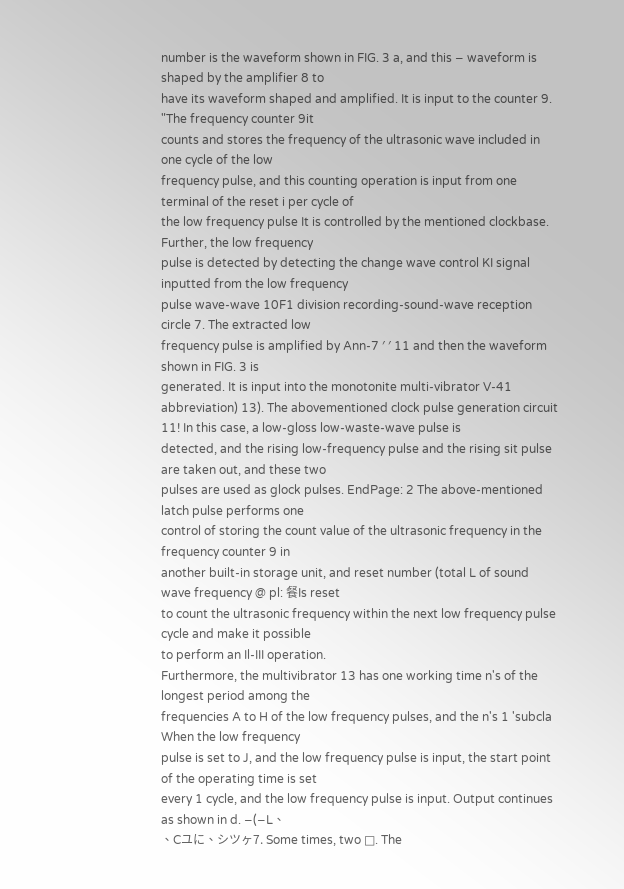number is the waveform shown in FIG. 3 a, and this − waveform is shaped by the amplifier 8 to
have its waveform shaped and amplified. It is input to the counter 9. "The frequency counter 9it
counts and stores the frequency of the ultrasonic wave included in one cycle of the low
frequency pulse, and this counting operation is input from one terminal of the reset i per cycle of
the low frequency pulse It is controlled by the mentioned clockbase. Further, the low frequency
pulse is detected by detecting the change wave control KI signal inputted from the low frequency
pulse wave-wave 10F1 division recording-sound-wave reception circle 7. The extracted low
frequency pulse is amplified by Ann-7 ′ ′ 11 and then the waveform shown in FIG. 3 is
generated. It is input into the monotonite multi-vibrator V-41 abbreviation) 13). The abovementioned clock pulse generation circuit 11! In this case, a low-gloss low-waste-wave pulse is
detected, and the rising low-frequency pulse and the rising sit pulse are taken out, and these two
pulses are used as glock pulses. EndPage: 2 The above-mentioned latch pulse performs one
control of storing the count value of the ultrasonic frequency in the frequency counter 9 in
another built-in storage unit, and reset number (total L of sound wave frequency @ pl: 餐Is reset
to count the ultrasonic frequency within the next low frequency pulse cycle and make it possible
to perform an Il-III operation.
Furthermore, the multivibrator 13 has one working time n's of the longest period among the
frequencies A to H of the low frequency pulses, and the n's 1 'subcla When the low frequency
pulse is set to J, and the low frequency pulse is input, the start point of the operating time is set
every 1 cycle, and the low frequency pulse is input. Output continues as shown in d. −(−L、
、Cユに、シツヶ7. Some times, two □. The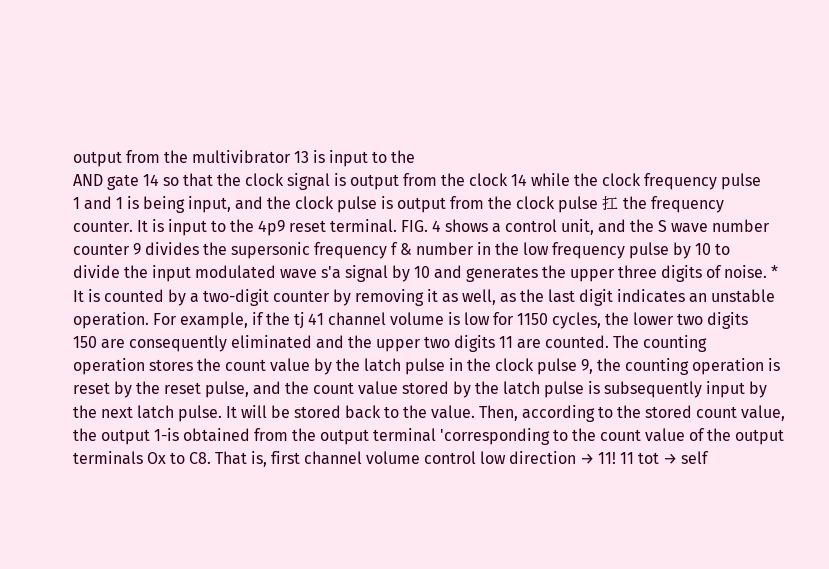output from the multivibrator 13 is input to the
AND gate 14 so that the clock signal is output from the clock 14 while the clock frequency pulse
1 and 1 is being input, and the clock pulse is output from the clock pulse 扛 the frequency
counter. It is input to the 4p9 reset terminal. FIG. 4 shows a control unit, and the S wave number
counter 9 divides the supersonic frequency f & number in the low frequency pulse by 10 to
divide the input modulated wave s'a signal by 10 and generates the upper three digits of noise. *
It is counted by a two-digit counter by removing it as well, as the last digit indicates an unstable
operation. For example, if the tj 41 channel volume is low for 1150 cycles, the lower two digits
150 are consequently eliminated and the upper two digits 11 are counted. The counting
operation stores the count value by the latch pulse in the clock pulse 9, the counting operation is
reset by the reset pulse, and the count value stored by the latch pulse is subsequently input by
the next latch pulse. It will be stored back to the value. Then, according to the stored count value,
the output 1-is obtained from the output terminal 'corresponding to the count value of the output
terminals Ox to C8. That is, first channel volume control low direction → 11! 11 tot → self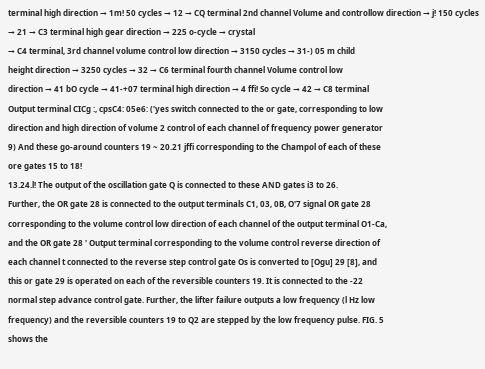terminal high direction → 1m! 50 cycles → 12 → CQ terminal 2nd channel Volume and controllow direction → j! 150 cycles → 21 → C3 terminal high gear direction → 225 o-cycle → crystal
→ C4 terminal, 3rd channel volume control low direction → 3150 cycles → 31-) 05 m child
height direction → 3250 cycles → 32 → C6 terminal fourth channel Volume control low
direction → 41 bO cycle → 41-+07 terminal high direction → 4 ffi! So cycle → 42 → C8 terminal
Output terminal CICg :, cpsC4: 05e6: ('yes switch connected to the or gate, corresponding to low
direction and high direction of volume 2 control of each channel of frequency power generator
9) And these go-around counters 19 ~ 20.21 jffi corresponding to the Champol of each of these
ore gates 15 to 18!
13.24.l! The output of the oscillation gate Q is connected to these AND gates i3 to 26.
Further, the OR gate 28 is connected to the output terminals C1, 03, 0B, O'7 signal OR gate 28
corresponding to the volume control low direction of each channel of the output terminal O1-Ca,
and the OR gate 28 ' Output terminal corresponding to the volume control reverse direction of
each channel t connected to the reverse step control gate Os is converted to [Ogu] 29 [8], and
this or gate 29 is operated on each of the reversible counters 19. It is connected to the -22
normal step advance control gate. Further, the lifter failure outputs a low frequency (l Hz low
frequency) and the reversible counters 19 to Q2 are stepped by the low frequency pulse. FIG. 5
shows the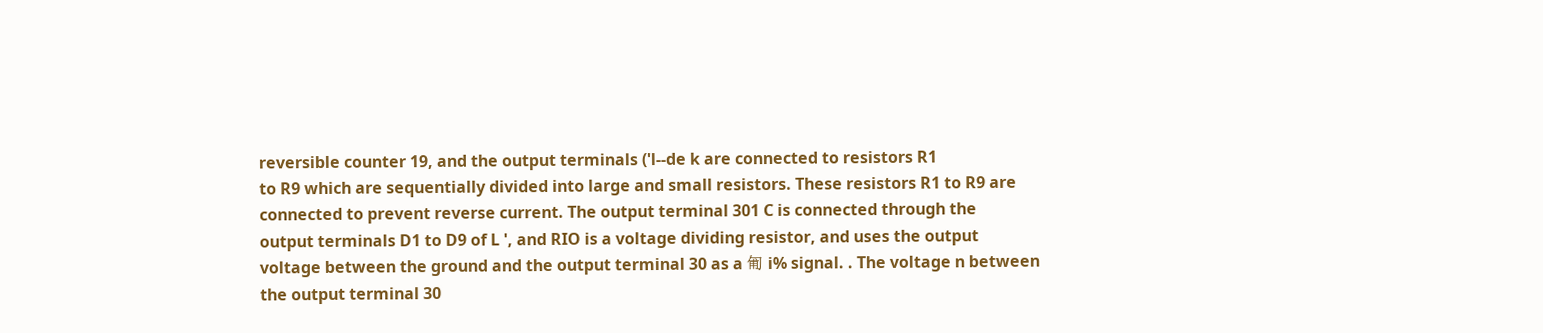reversible counter 19, and the output terminals ('l--de k are connected to resistors R1
to R9 which are sequentially divided into large and small resistors. These resistors R1 to R9 are
connected to prevent reverse current. The output terminal 301 C is connected through the
output terminals D1 to D9 of L ', and RIO is a voltage dividing resistor, and uses the output
voltage between the ground and the output terminal 30 as a 匍 i% signal. . The voltage n between
the output terminal 30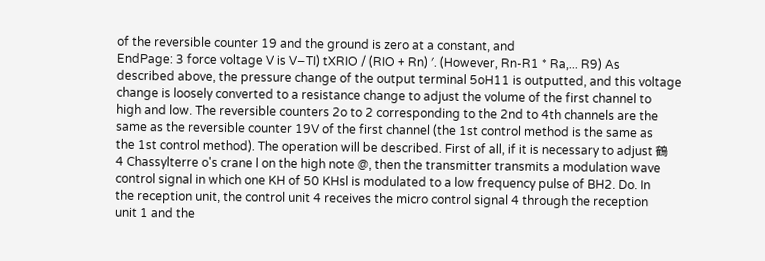of the reversible counter 19 and the ground is zero at a constant, and
EndPage: 3 force voltage V is V−TI) tXRIO / (RIO + Rn) ′. (However, Rn-R1 * Ra,... R9) As
described above, the pressure change of the output terminal 5oH11 is outputted, and this voltage
change is loosely converted to a resistance change to adjust the volume of the first channel to
high and low. The reversible counters 2o to 2 corresponding to the 2nd to 4th channels are the
same as the reversible counter 19V of the first channel (the 1st control method is the same as
the 1st control method). The operation will be described. First of all, if it is necessary to adjust 鶴
4 Chassylterre o's crane l on the high note @, then the transmitter transmits a modulation wave
control signal in which one KH of 50 KHsl is modulated to a low frequency pulse of BH2. Do. In
the reception unit, the control unit 4 receives the micro control signal 4 through the reception
unit 1 and the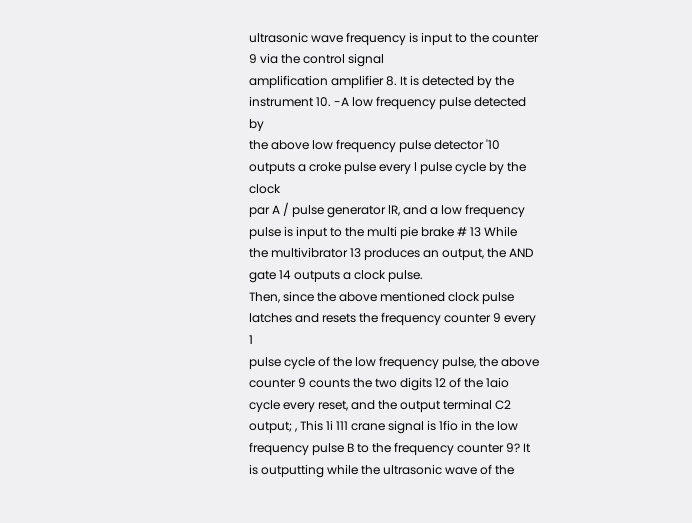ultrasonic wave frequency is input to the counter 9 via the control signal
amplification amplifier 8. It is detected by the instrument 10. -A low frequency pulse detected by
the above low frequency pulse detector '10 outputs a croke pulse every l pulse cycle by the clock
par A / pulse generator lR, and a low frequency pulse is input to the multi pie brake # 13 While
the multivibrator 13 produces an output, the AND gate 14 outputs a clock pulse.
Then, since the above mentioned clock pulse latches and resets the frequency counter 9 every 1
pulse cycle of the low frequency pulse, the above counter 9 counts the two digits 12 of the 1aio
cycle every reset, and the output terminal C2 output; , This 1i 111 crane signal is 1fio in the low
frequency pulse B to the frequency counter 9? It is outputting while the ultrasonic wave of the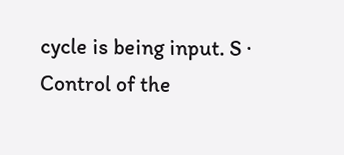cycle is being input. S · Control of the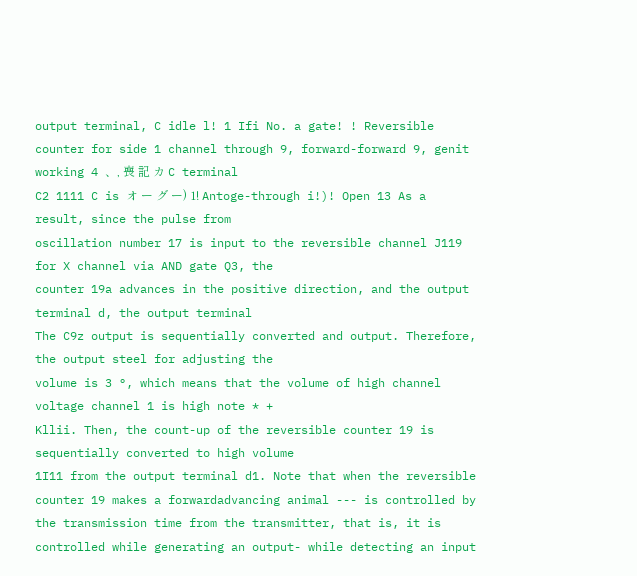output terminal, C idle l! 1 Ifi No. a gate! ! Reversible
counter for side 1 channel through 9, forward-forward 9, genit working 4 、, 喪 記 カ C terminal
C2 1111 C is オ ー グ ー) 1! Antoge-through i!)! Open 13 As a result, since the pulse from
oscillation number 17 is input to the reversible channel J119 for X channel via AND gate Q3, the
counter 19a advances in the positive direction, and the output terminal d, the output terminal
The C9z output is sequentially converted and output. Therefore, the output steel for adjusting the
volume is 3 °, which means that the volume of high channel voltage channel 1 is high note * +
Kllii. Then, the count-up of the reversible counter 19 is sequentially converted to high volume
1I11 from the output terminal d1. Note that when the reversible counter 19 makes a forwardadvancing animal --- is controlled by the transmission time from the transmitter, that is, it is
controlled while generating an output- while detecting an input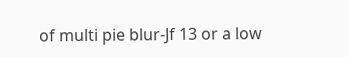of multi pie blur-Jf 13 or a low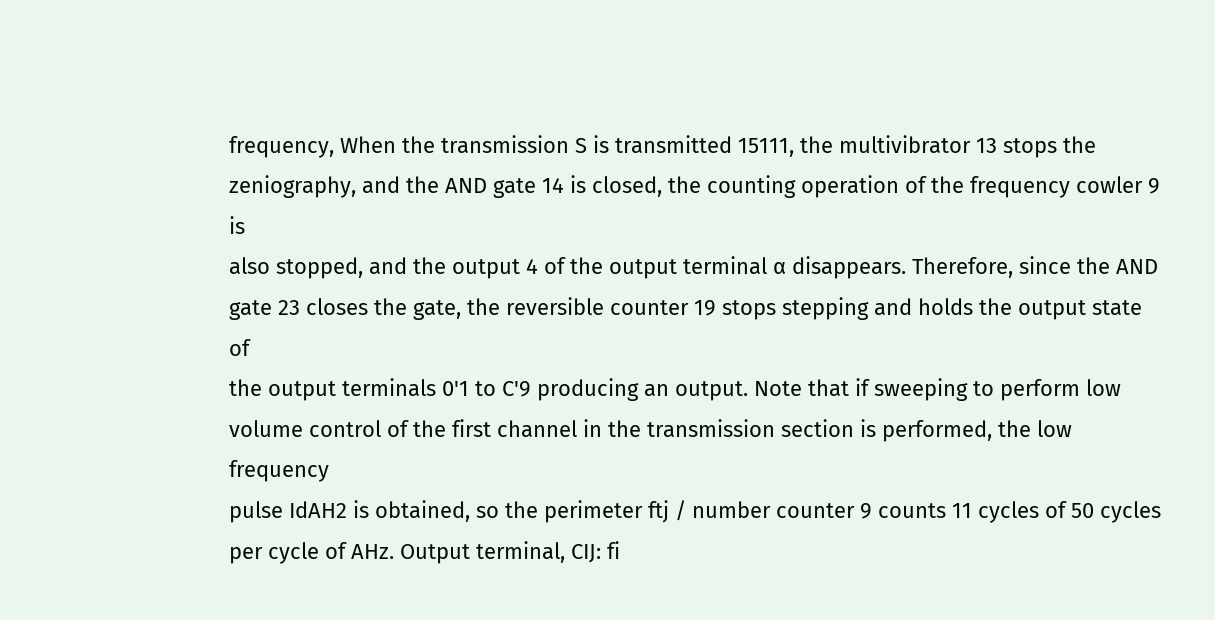frequency, When the transmission S is transmitted 15111, the multivibrator 13 stops the
zeniography, and the AND gate 14 is closed, the counting operation of the frequency cowler 9 is
also stopped, and the output 4 of the output terminal α disappears. Therefore, since the AND
gate 23 closes the gate, the reversible counter 19 stops stepping and holds the output state of
the output terminals 0'1 to C'9 producing an output. Note that if sweeping to perform low
volume control of the first channel in the transmission section is performed, the low frequency
pulse IdAH2 is obtained, so the perimeter ftj / number counter 9 counts 11 cycles of 50 cycles
per cycle of AHz. Output terminal, CIJ: fi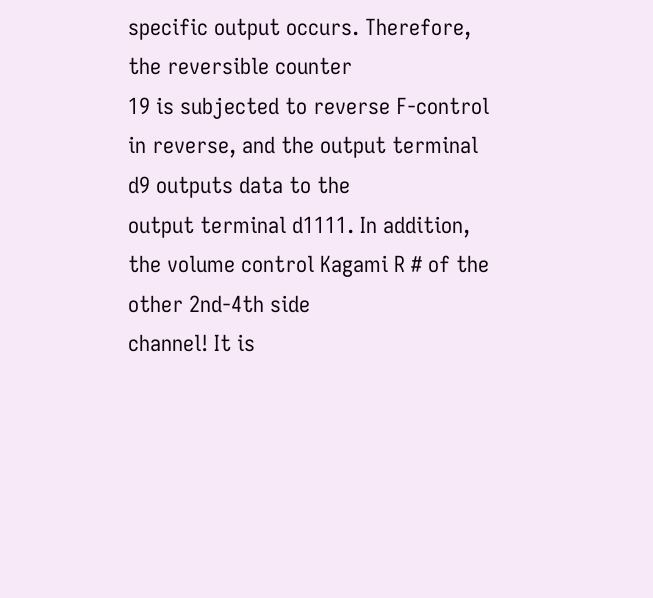specific output occurs. Therefore, the reversible counter
19 is subjected to reverse F-control in reverse, and the output terminal d9 outputs data to the
output terminal d1111. In addition, the volume control Kagami R # of the other 2nd-4th side
channel! It is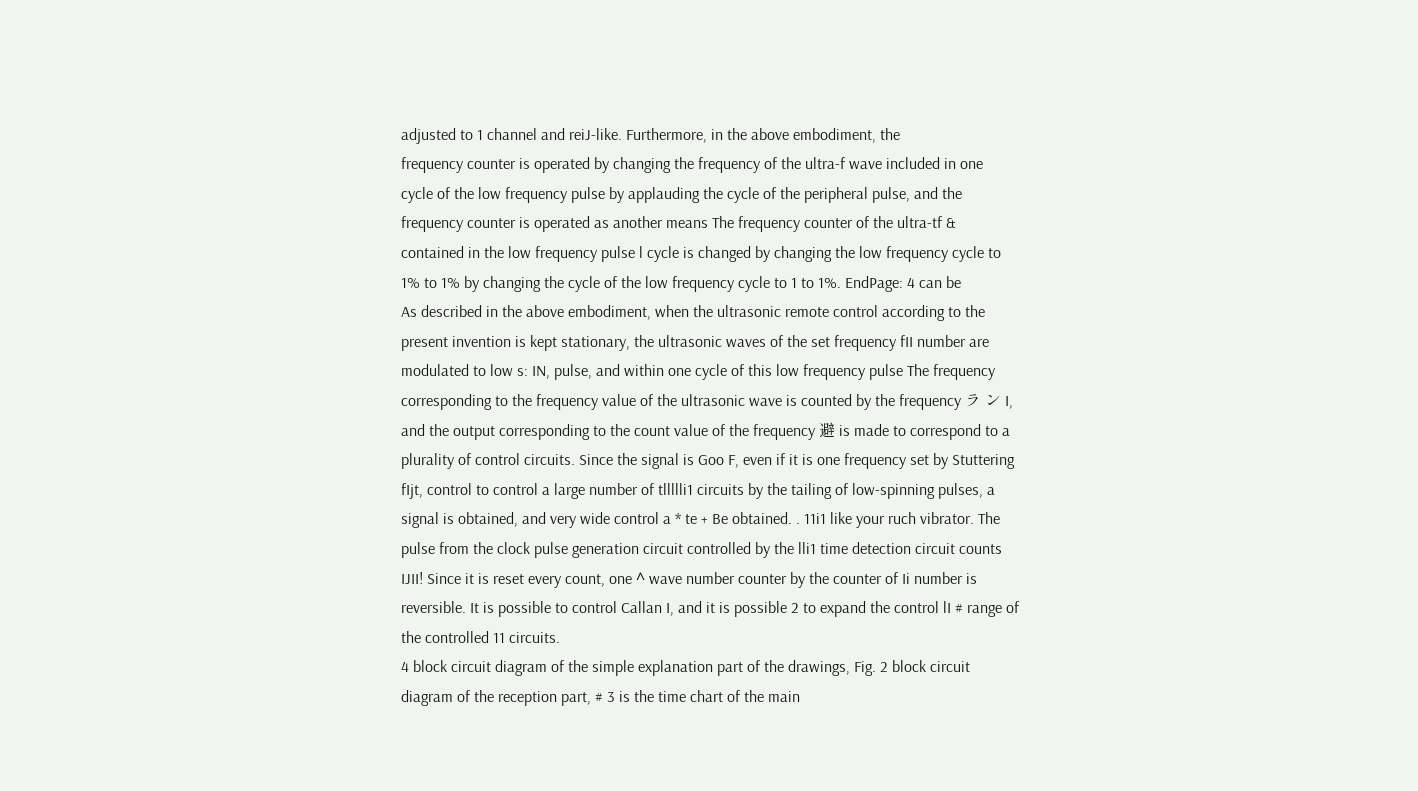adjusted to 1 channel and reiJ-like. Furthermore, in the above embodiment, the
frequency counter is operated by changing the frequency of the ultra-f wave included in one
cycle of the low frequency pulse by applauding the cycle of the peripheral pulse, and the
frequency counter is operated as another means The frequency counter of the ultra-tf &
contained in the low frequency pulse l cycle is changed by changing the low frequency cycle to
1% to 1% by changing the cycle of the low frequency cycle to 1 to 1%. EndPage: 4 can be
As described in the above embodiment, when the ultrasonic remote control according to the
present invention is kept stationary, the ultrasonic waves of the set frequency fII number are
modulated to low s: IN, pulse, and within one cycle of this low frequency pulse The frequency
corresponding to the frequency value of the ultrasonic wave is counted by the frequency ラ ン I,
and the output corresponding to the count value of the frequency 避 is made to correspond to a
plurality of control circuits. Since the signal is Goo F, even if it is one frequency set by Stuttering
fIjt, control to control a large number of tllllli1 circuits by the tailing of low-spinning pulses, a
signal is obtained, and very wide control a * te + Be obtained. . 11i1 like your ruch vibrator. The
pulse from the clock pulse generation circuit controlled by the lli1 time detection circuit counts
IJII! Since it is reset every count, one ^ wave number counter by the counter of Ii number is
reversible. It is possible to control Callan I, and it is possible 2 to expand the control lI # range of
the controlled 11 circuits.
4 block circuit diagram of the simple explanation part of the drawings, Fig. 2 block circuit
diagram of the reception part, # 3 is the time chart of the main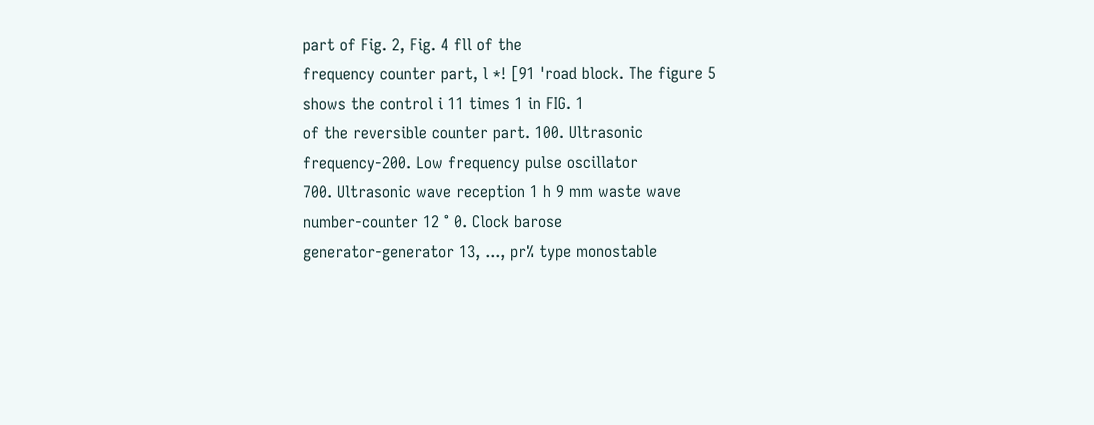part of Fig. 2, Fig. 4 fll of the
frequency counter part, l *! [91 'road block. The figure 5 shows the control i 11 times 1 in FIG. 1
of the reversible counter part. 100. Ultrasonic frequency-200. Low frequency pulse oscillator
700. Ultrasonic wave reception 1 h 9 mm waste wave number-counter 12 ° 0. Clock barose
generator-generator 13, ..., pr% type monostable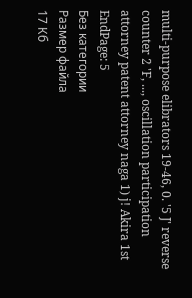multi-purpose elibrators 19-46, 0. '5 J' reverse
counter 2 'F, ..., oscillation participation attorney patent attorney naga 1) j! Akira 1st EndPage: 5
Без категории
Размер файла
17 Кб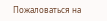Пожаловаться на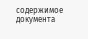содержимое документа